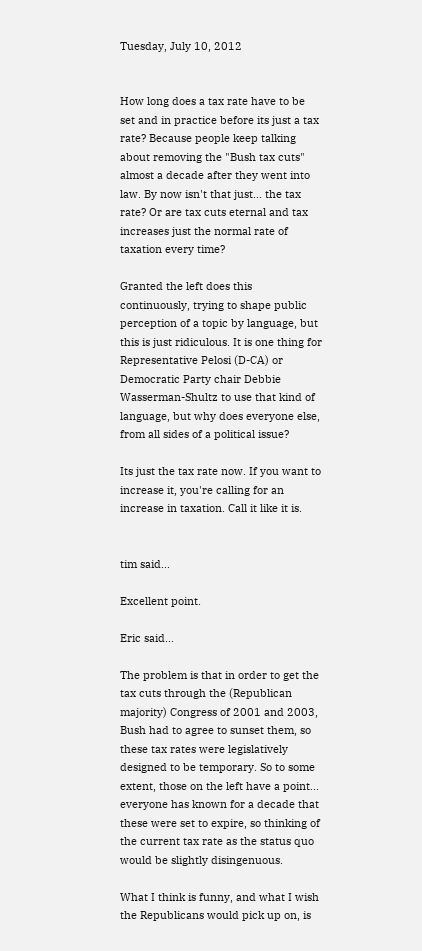Tuesday, July 10, 2012


How long does a tax rate have to be set and in practice before its just a tax rate? Because people keep talking about removing the "Bush tax cuts" almost a decade after they went into law. By now isn't that just... the tax rate? Or are tax cuts eternal and tax increases just the normal rate of taxation every time?

Granted the left does this continuously, trying to shape public perception of a topic by language, but this is just ridiculous. It is one thing for Representative Pelosi (D-CA) or Democratic Party chair Debbie Wasserman-Shultz to use that kind of language, but why does everyone else, from all sides of a political issue?

Its just the tax rate now. If you want to increase it, you're calling for an increase in taxation. Call it like it is.


tim said...

Excellent point.

Eric said...

The problem is that in order to get the tax cuts through the (Republican majority) Congress of 2001 and 2003, Bush had to agree to sunset them, so these tax rates were legislatively designed to be temporary. So to some extent, those on the left have a point... everyone has known for a decade that these were set to expire, so thinking of the current tax rate as the status quo would be slightly disingenuous.

What I think is funny, and what I wish the Republicans would pick up on, is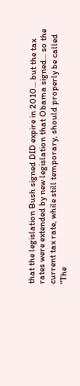that the legislation Bush signed DID expire in 2010... but the tax rates were extended by new legislation that Obama signed... so the current tax rate, while still temporary, should properly be called "The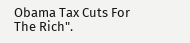Obama Tax Cuts For The Rich".